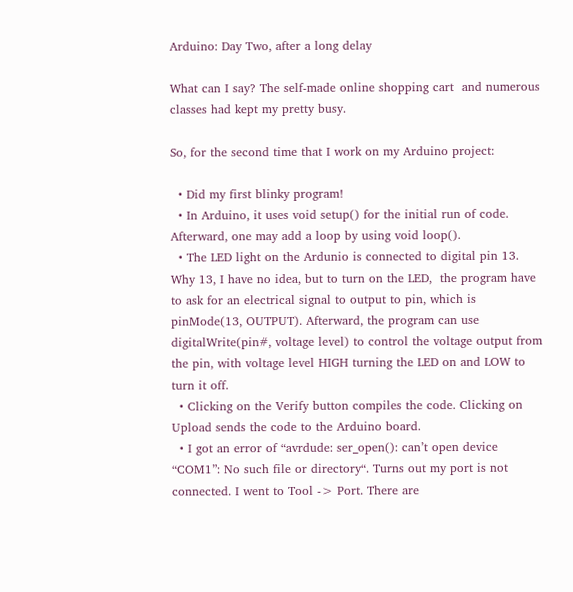Arduino: Day Two, after a long delay

What can I say? The self-made online shopping cart  and numerous classes had kept my pretty busy.

So, for the second time that I work on my Arduino project:

  • Did my first blinky program!
  • In Arduino, it uses void setup() for the initial run of code. Afterward, one may add a loop by using void loop().
  • The LED light on the Ardunio is connected to digital pin 13. Why 13, I have no idea, but to turn on the LED,  the program have to ask for an electrical signal to output to pin, which is pinMode(13, OUTPUT). Afterward, the program can use digitalWrite(pin#, voltage level) to control the voltage output from the pin, with voltage level HIGH turning the LED on and LOW to turn it off.
  • Clicking on the Verify button compiles the code. Clicking on Upload sends the code to the Arduino board.
  • I got an error of “avrdude: ser_open(): can’t open device “COM1”: No such file or directory“. Turns out my port is not connected. I went to Tool -> Port. There are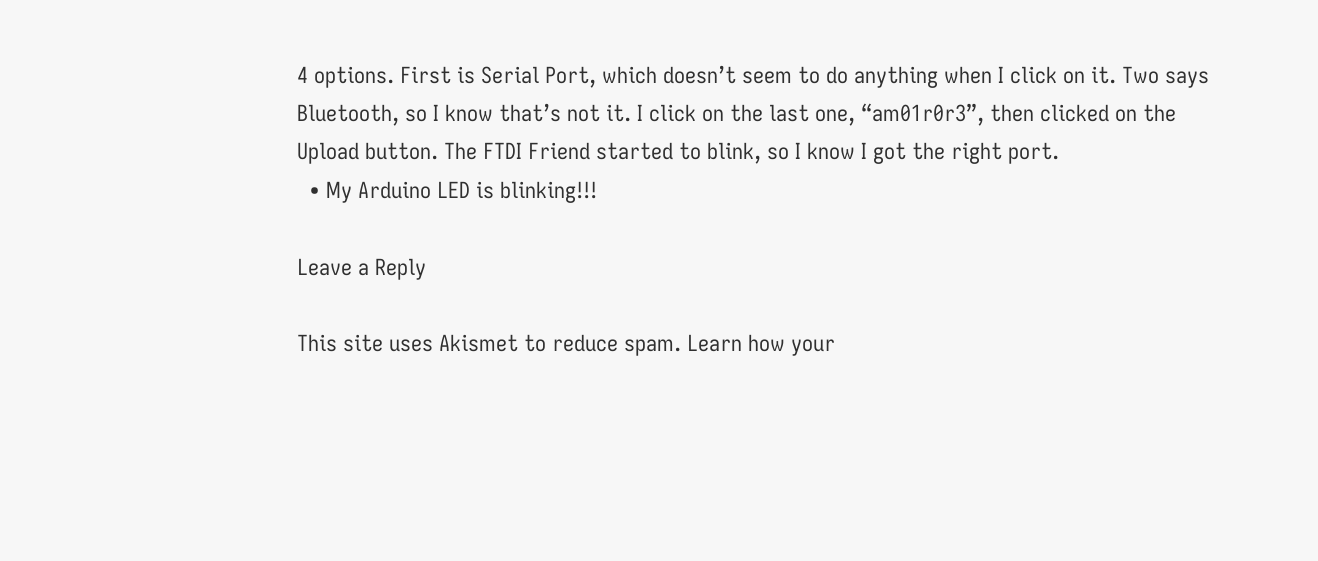4 options. First is Serial Port, which doesn’t seem to do anything when I click on it. Two says Bluetooth, so I know that’s not it. I click on the last one, “am01r0r3”, then clicked on the Upload button. The FTDI Friend started to blink, so I know I got the right port.
  • My Arduino LED is blinking!!!

Leave a Reply

This site uses Akismet to reduce spam. Learn how your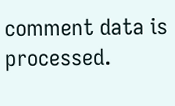comment data is processed.